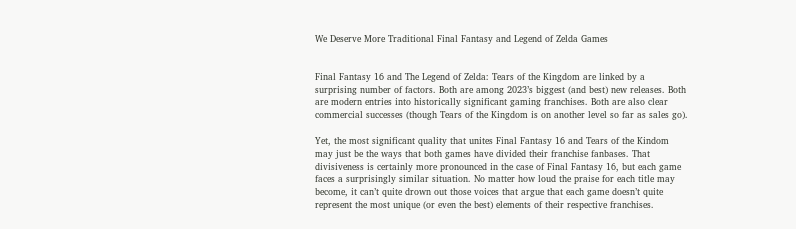We Deserve More Traditional Final Fantasy and Legend of Zelda Games


Final Fantasy 16 and The Legend of Zelda: Tears of the Kingdom are linked by a surprising number of factors. Both are among 2023’s biggest (and best) new releases. Both are modern entries into historically significant gaming franchises. Both are also clear commercial successes (though Tears of the Kingdom is on another level so far as sales go).

Yet, the most significant quality that unites Final Fantasy 16 and Tears of the Kindom may just be the ways that both games have divided their franchise fanbases. That divisiveness is certainly more pronounced in the case of Final Fantasy 16, but each game faces a surprisingly similar situation. No matter how loud the praise for each title may become, it can’t quite drown out those voices that argue that each game doesn’t quite represent the most unique (or even the best) elements of their respective franchises.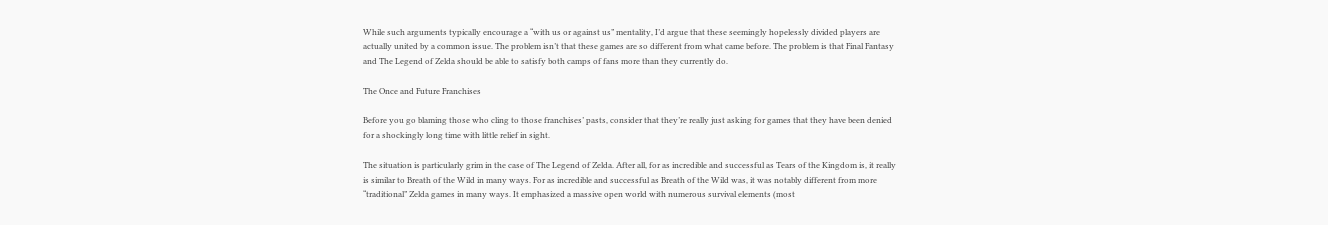While such arguments typically encourage a “with us or against us” mentality, I’d argue that these seemingly hopelessly divided players are actually united by a common issue. The problem isn’t that these games are so different from what came before. The problem is that Final Fantasy and The Legend of Zelda should be able to satisfy both camps of fans more than they currently do.

The Once and Future Franchises

Before you go blaming those who cling to those franchises’ pasts, consider that they’re really just asking for games that they have been denied for a shockingly long time with little relief in sight.

The situation is particularly grim in the case of The Legend of Zelda. After all, for as incredible and successful as Tears of the Kingdom is, it really is similar to Breath of the Wild in many ways. For as incredible and successful as Breath of the Wild was, it was notably different from more “traditional” Zelda games in many ways. It emphasized a massive open world with numerous survival elements (most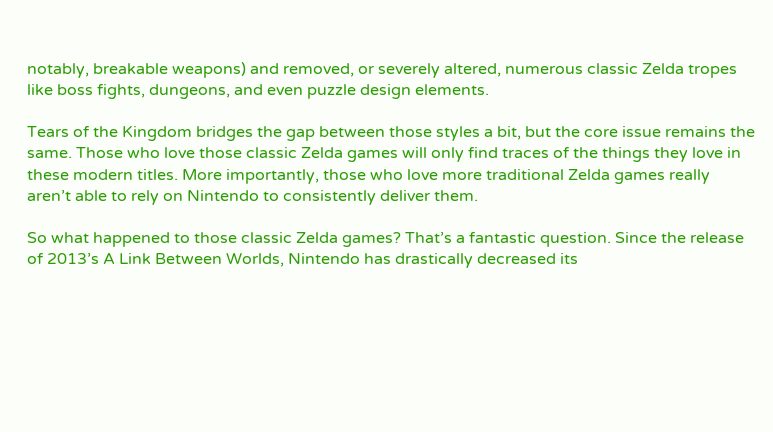notably, breakable weapons) and removed, or severely altered, numerous classic Zelda tropes like boss fights, dungeons, and even puzzle design elements.

Tears of the Kingdom bridges the gap between those styles a bit, but the core issue remains the same. Those who love those classic Zelda games will only find traces of the things they love in these modern titles. More importantly, those who love more traditional Zelda games really aren’t able to rely on Nintendo to consistently deliver them.

So what happened to those classic Zelda games? That’s a fantastic question. Since the release of 2013’s A Link Between Worlds, Nintendo has drastically decreased its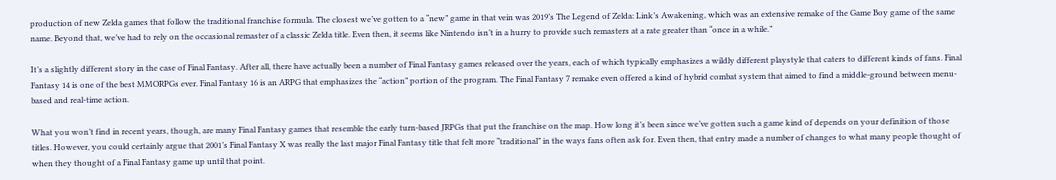production of new Zelda games that follow the traditional franchise formula. The closest we’ve gotten to a “new” game in that vein was 2019’s The Legend of Zelda: Link’s Awakening, which was an extensive remake of the Game Boy game of the same name. Beyond that, we’ve had to rely on the occasional remaster of a classic Zelda title. Even then, it seems like Nintendo isn’t in a hurry to provide such remasters at a rate greater than “once in a while.”

It’s a slightly different story in the case of Final Fantasy. After all, there have actually been a number of Final Fantasy games released over the years, each of which typically emphasizes a wildly different playstyle that caters to different kinds of fans. Final Fantasy 14 is one of the best MMORPGs ever. Final Fantasy 16 is an ARPG that emphasizes the “action” portion of the program. The Final Fantasy 7 remake even offered a kind of hybrid combat system that aimed to find a middle-ground between menu-based and real-time action.

What you won’t find in recent years, though, are many Final Fantasy games that resemble the early turn-based JRPGs that put the franchise on the map. How long it’s been since we’ve gotten such a game kind of depends on your definition of those titles. However, you could certainly argue that 2001’s Final Fantasy X was really the last major Final Fantasy title that felt more “traditional” in the ways fans often ask for. Even then, that entry made a number of changes to what many people thought of when they thought of a Final Fantasy game up until that point.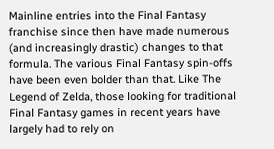Mainline entries into the Final Fantasy franchise since then have made numerous (and increasingly drastic) changes to that formula. The various Final Fantasy spin-offs have been even bolder than that. Like The Legend of Zelda, those looking for traditional Final Fantasy games in recent years have largely had to rely on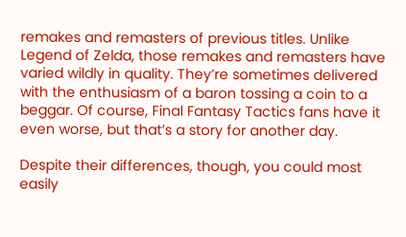remakes and remasters of previous titles. Unlike Legend of Zelda, those remakes and remasters have varied wildly in quality. They’re sometimes delivered with the enthusiasm of a baron tossing a coin to a beggar. Of course, Final Fantasy Tactics fans have it even worse, but that’s a story for another day.

Despite their differences, though, you could most easily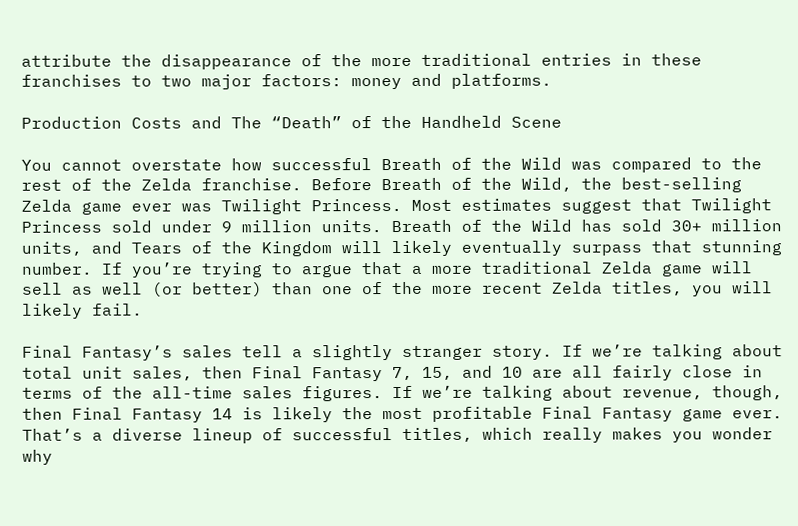attribute the disappearance of the more traditional entries in these franchises to two major factors: money and platforms.

Production Costs and The “Death” of the Handheld Scene

You cannot overstate how successful Breath of the Wild was compared to the rest of the Zelda franchise. Before Breath of the Wild, the best-selling Zelda game ever was Twilight Princess. Most estimates suggest that Twilight Princess sold under 9 million units. Breath of the Wild has sold 30+ million units, and Tears of the Kingdom will likely eventually surpass that stunning number. If you’re trying to argue that a more traditional Zelda game will sell as well (or better) than one of the more recent Zelda titles, you will likely fail.

Final Fantasy’s sales tell a slightly stranger story. If we’re talking about total unit sales, then Final Fantasy 7, 15, and 10 are all fairly close in terms of the all-time sales figures. If we’re talking about revenue, though, then Final Fantasy 14 is likely the most profitable Final Fantasy game ever. That’s a diverse lineup of successful titles, which really makes you wonder why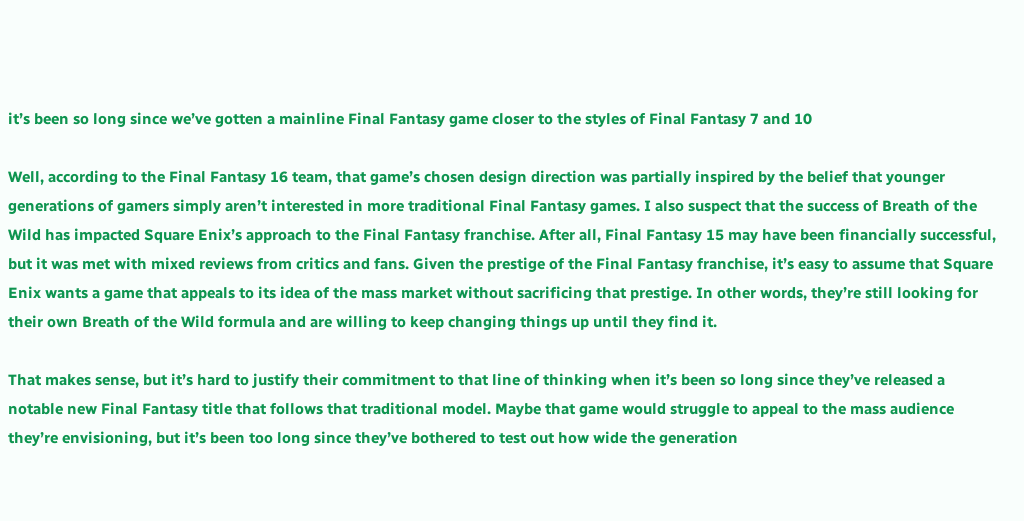it’s been so long since we’ve gotten a mainline Final Fantasy game closer to the styles of Final Fantasy 7 and 10

Well, according to the Final Fantasy 16 team, that game’s chosen design direction was partially inspired by the belief that younger generations of gamers simply aren’t interested in more traditional Final Fantasy games. I also suspect that the success of Breath of the Wild has impacted Square Enix’s approach to the Final Fantasy franchise. After all, Final Fantasy 15 may have been financially successful, but it was met with mixed reviews from critics and fans. Given the prestige of the Final Fantasy franchise, it’s easy to assume that Square Enix wants a game that appeals to its idea of the mass market without sacrificing that prestige. In other words, they’re still looking for their own Breath of the Wild formula and are willing to keep changing things up until they find it.

That makes sense, but it’s hard to justify their commitment to that line of thinking when it’s been so long since they’ve released a notable new Final Fantasy title that follows that traditional model. Maybe that game would struggle to appeal to the mass audience they’re envisioning, but it’s been too long since they’ve bothered to test out how wide the generation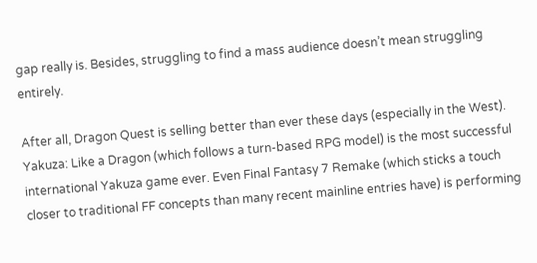gap really is. Besides, struggling to find a mass audience doesn’t mean struggling entirely.

After all, Dragon Quest is selling better than ever these days (especially in the West). Yakuza: Like a Dragon (which follows a turn-based RPG model) is the most successful international Yakuza game ever. Even Final Fantasy 7 Remake (which sticks a touch closer to traditional FF concepts than many recent mainline entries have) is performing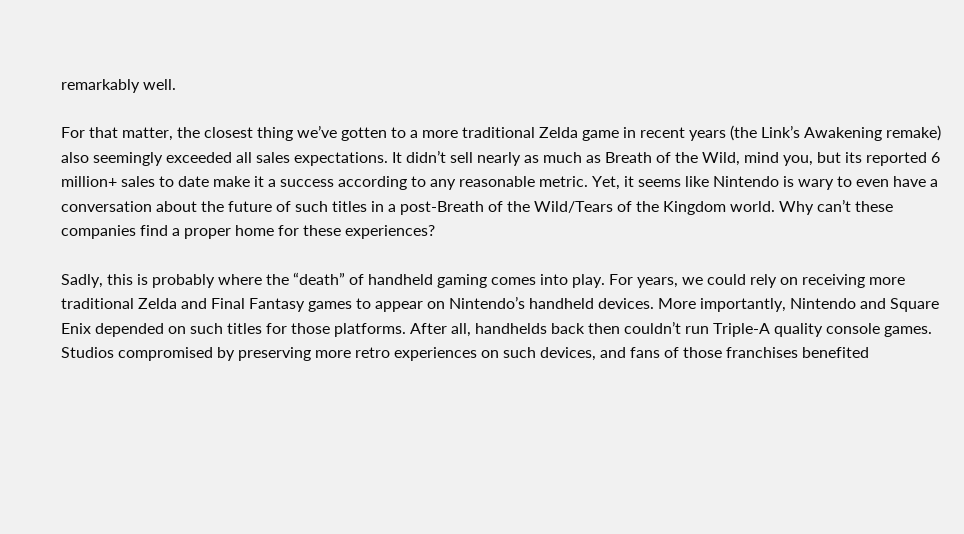remarkably well.

For that matter, the closest thing we’ve gotten to a more traditional Zelda game in recent years (the Link’s Awakening remake) also seemingly exceeded all sales expectations. It didn’t sell nearly as much as Breath of the Wild, mind you, but its reported 6 million+ sales to date make it a success according to any reasonable metric. Yet, it seems like Nintendo is wary to even have a conversation about the future of such titles in a post-Breath of the Wild/Tears of the Kingdom world. Why can’t these companies find a proper home for these experiences?

Sadly, this is probably where the “death” of handheld gaming comes into play. For years, we could rely on receiving more traditional Zelda and Final Fantasy games to appear on Nintendo’s handheld devices. More importantly, Nintendo and Square Enix depended on such titles for those platforms. After all, handhelds back then couldn’t run Triple-A quality console games. Studios compromised by preserving more retro experiences on such devices, and fans of those franchises benefited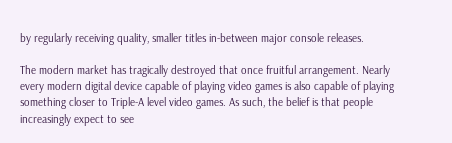by regularly receiving quality, smaller titles in-between major console releases.

The modern market has tragically destroyed that once fruitful arrangement. Nearly every modern digital device capable of playing video games is also capable of playing something closer to Triple-A level video games. As such, the belief is that people increasingly expect to see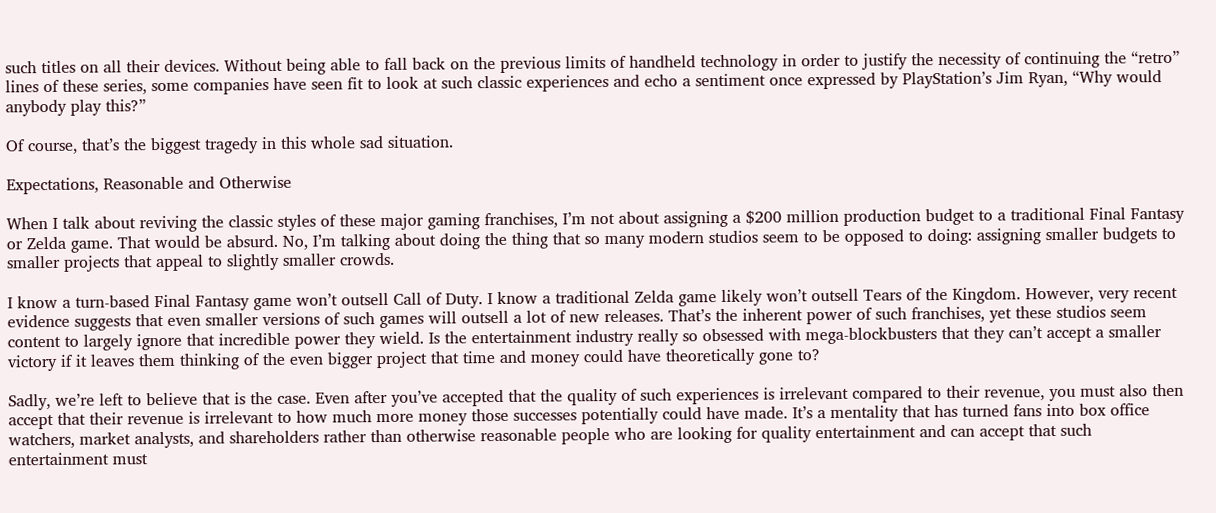such titles on all their devices. Without being able to fall back on the previous limits of handheld technology in order to justify the necessity of continuing the “retro” lines of these series, some companies have seen fit to look at such classic experiences and echo a sentiment once expressed by PlayStation’s Jim Ryan, “Why would anybody play this?”

Of course, that’s the biggest tragedy in this whole sad situation.

Expectations, Reasonable and Otherwise

When I talk about reviving the classic styles of these major gaming franchises, I’m not about assigning a $200 million production budget to a traditional Final Fantasy or Zelda game. That would be absurd. No, I’m talking about doing the thing that so many modern studios seem to be opposed to doing: assigning smaller budgets to smaller projects that appeal to slightly smaller crowds.

I know a turn-based Final Fantasy game won’t outsell Call of Duty. I know a traditional Zelda game likely won’t outsell Tears of the Kingdom. However, very recent evidence suggests that even smaller versions of such games will outsell a lot of new releases. That’s the inherent power of such franchises, yet these studios seem content to largely ignore that incredible power they wield. Is the entertainment industry really so obsessed with mega-blockbusters that they can’t accept a smaller victory if it leaves them thinking of the even bigger project that time and money could have theoretically gone to?

Sadly, we’re left to believe that is the case. Even after you’ve accepted that the quality of such experiences is irrelevant compared to their revenue, you must also then accept that their revenue is irrelevant to how much more money those successes potentially could have made. It’s a mentality that has turned fans into box office watchers, market analysts, and shareholders rather than otherwise reasonable people who are looking for quality entertainment and can accept that such entertainment must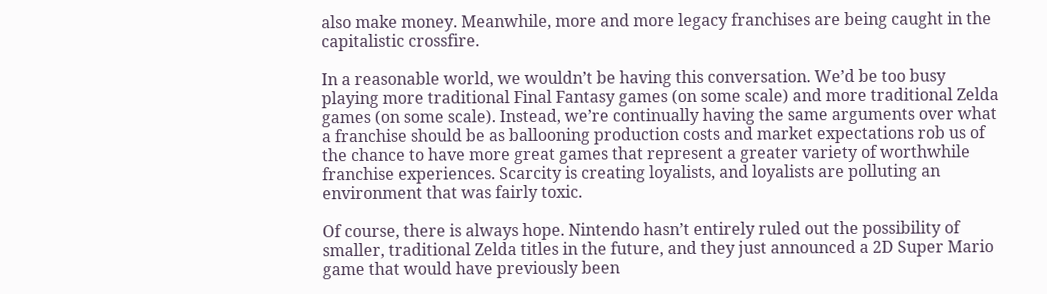also make money. Meanwhile, more and more legacy franchises are being caught in the capitalistic crossfire.

In a reasonable world, we wouldn’t be having this conversation. We’d be too busy playing more traditional Final Fantasy games (on some scale) and more traditional Zelda games (on some scale). Instead, we’re continually having the same arguments over what a franchise should be as ballooning production costs and market expectations rob us of the chance to have more great games that represent a greater variety of worthwhile franchise experiences. Scarcity is creating loyalists, and loyalists are polluting an environment that was fairly toxic.

Of course, there is always hope. Nintendo hasn’t entirely ruled out the possibility of smaller, traditional Zelda titles in the future, and they just announced a 2D Super Mario game that would have previously been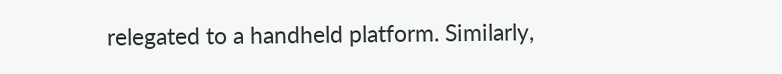relegated to a handheld platform. Similarly,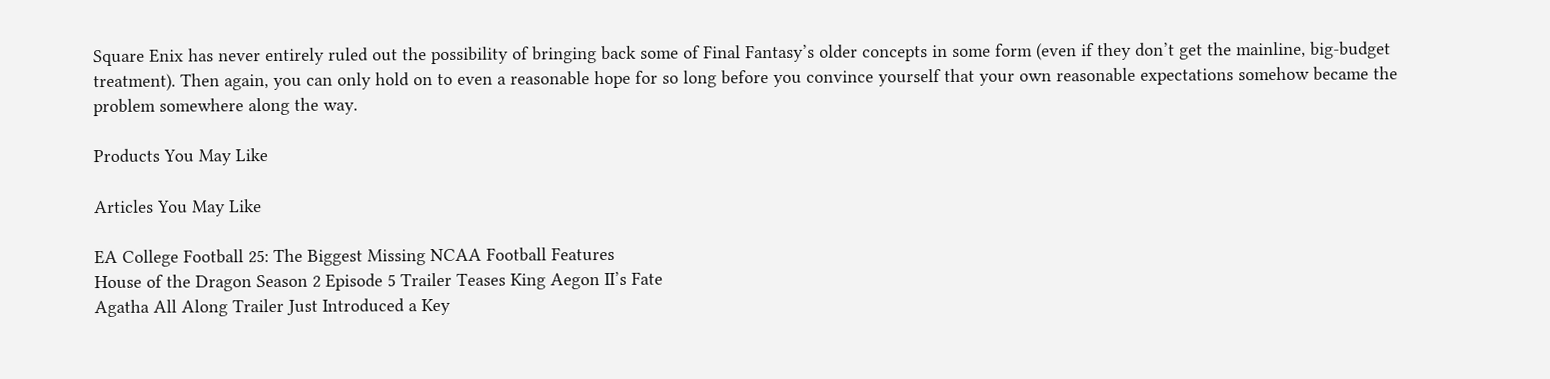Square Enix has never entirely ruled out the possibility of bringing back some of Final Fantasy’s older concepts in some form (even if they don’t get the mainline, big-budget treatment). Then again, you can only hold on to even a reasonable hope for so long before you convince yourself that your own reasonable expectations somehow became the problem somewhere along the way.

Products You May Like

Articles You May Like

EA College Football 25: The Biggest Missing NCAA Football Features
House of the Dragon Season 2 Episode 5 Trailer Teases King Aegon II’s Fate
Agatha All Along Trailer Just Introduced a Key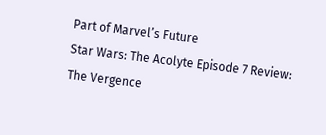Part of Marvel’s Future
Star Wars: The Acolyte Episode 7 Review: The Vergence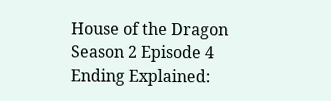House of the Dragon Season 2 Episode 4 Ending Explained: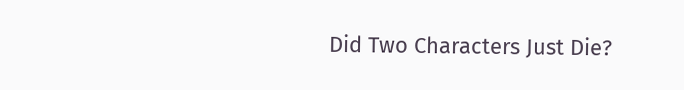Did Two Characters Just Die?